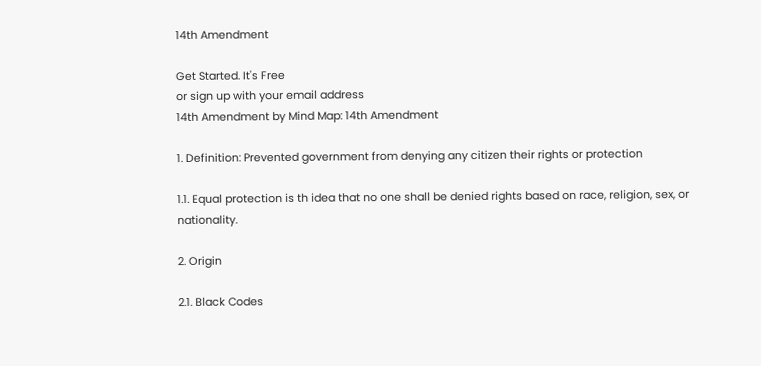14th Amendment

Get Started. It's Free
or sign up with your email address
14th Amendment by Mind Map: 14th Amendment

1. Definition: Prevented government from denying any citizen their rights or protection

1.1. Equal protection is th idea that no one shall be denied rights based on race, religion, sex, or nationality.

2. Origin

2.1. Black Codes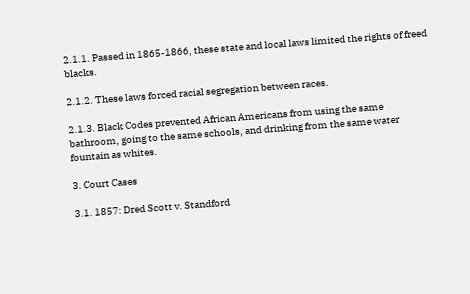2.1.1. Passed in 1865-1866, these state and local laws limited the rights of freed blacks.

2.1.2. These laws forced racial segregation between races.

2.1.3. Black Codes prevented African Americans from using the same bathroom, going to the same schools, and drinking from the same water fountain as whites.

3. Court Cases

3.1. 1857: Dred Scott v. Standford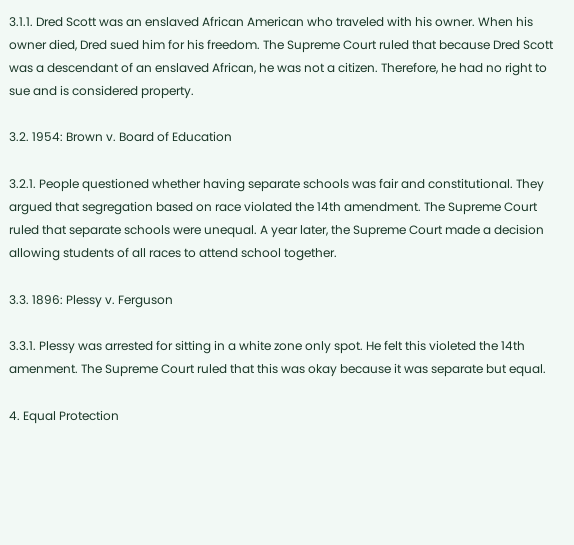3.1.1. Dred Scott was an enslaved African American who traveled with his owner. When his owner died, Dred sued him for his freedom. The Supreme Court ruled that because Dred Scott was a descendant of an enslaved African, he was not a citizen. Therefore, he had no right to sue and is considered property.

3.2. 1954: Brown v. Board of Education

3.2.1. People questioned whether having separate schools was fair and constitutional. They argued that segregation based on race violated the 14th amendment. The Supreme Court ruled that separate schools were unequal. A year later, the Supreme Court made a decision allowing students of all races to attend school together.

3.3. 1896: Plessy v. Ferguson

3.3.1. Plessy was arrested for sitting in a white zone only spot. He felt this violeted the 14th amenment. The Supreme Court ruled that this was okay because it was separate but equal.

4. Equal Protection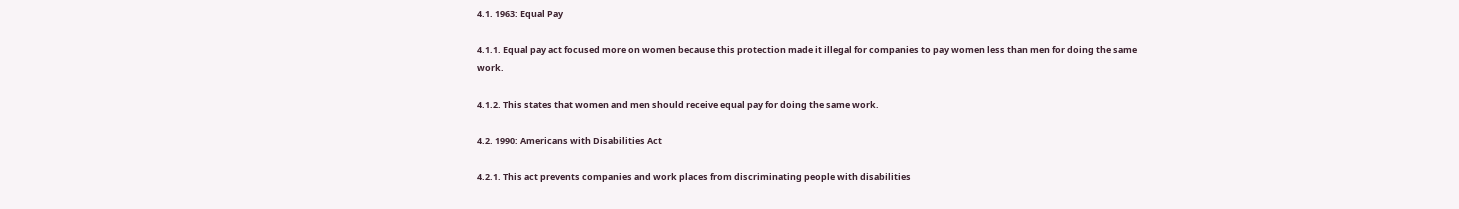4.1. 1963: Equal Pay

4.1.1. Equal pay act focused more on women because this protection made it illegal for companies to pay women less than men for doing the same work.

4.1.2. This states that women and men should receive equal pay for doing the same work.

4.2. 1990: Americans with Disabilities Act

4.2.1. This act prevents companies and work places from discriminating people with disabilities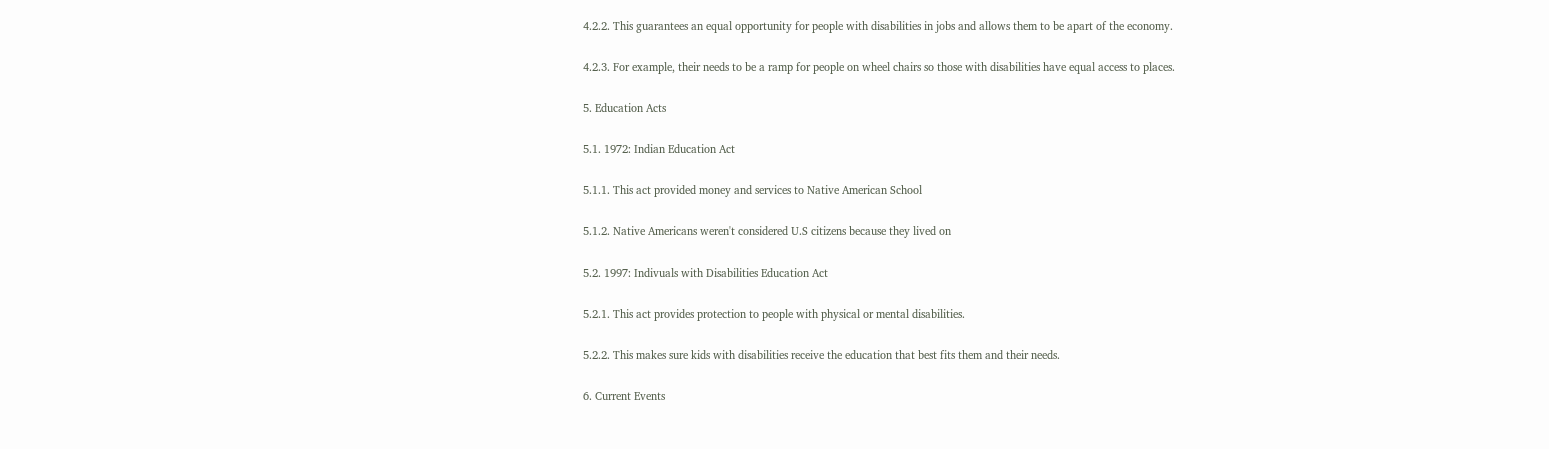4.2.2. This guarantees an equal opportunity for people with disabilities in jobs and allows them to be apart of the economy.

4.2.3. For example, their needs to be a ramp for people on wheel chairs so those with disabilities have equal access to places.

5. Education Acts

5.1. 1972: Indian Education Act

5.1.1. This act provided money and services to Native American School

5.1.2. Native Americans weren't considered U.S citizens because they lived on

5.2. 1997: Indivuals with Disabilities Education Act

5.2.1. This act provides protection to people with physical or mental disabilities.

5.2.2. This makes sure kids with disabilities receive the education that best fits them and their needs.

6. Current Events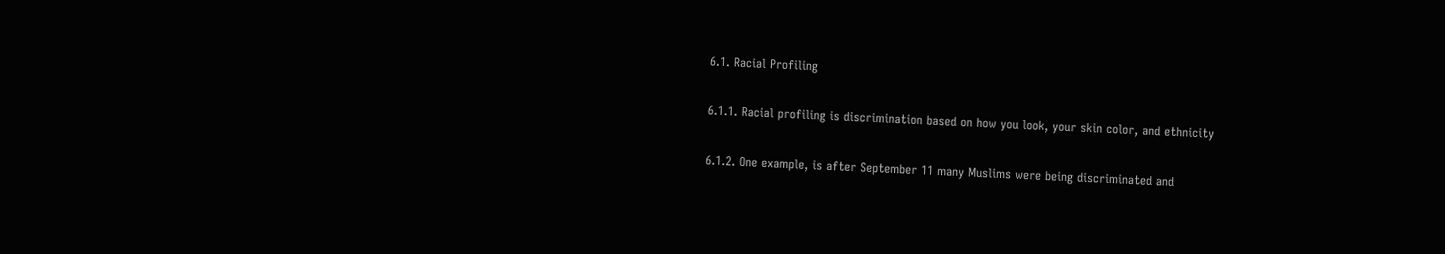6.1. Racial Profiling

6.1.1. Racial profiling is discrimination based on how you look, your skin color, and ethnicity

6.1.2. One example, is after September 11 many Muslims were being discriminated and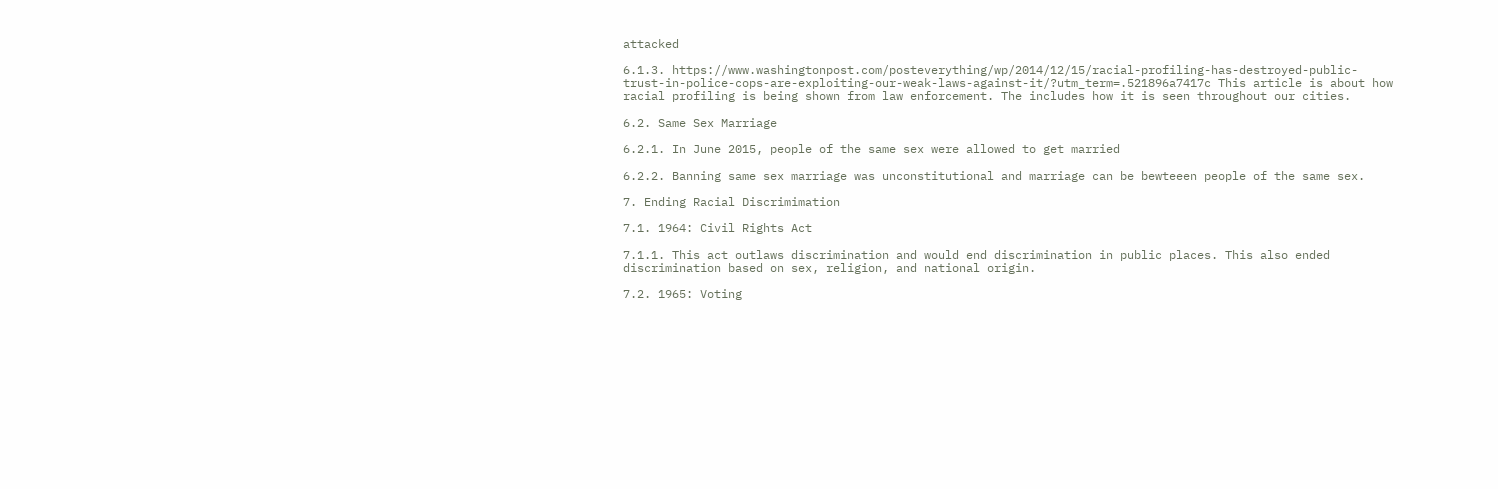attacked

6.1.3. https://www.washingtonpost.com/posteverything/wp/2014/12/15/racial-profiling-has-destroyed-public-trust-in-police-cops-are-exploiting-our-weak-laws-against-it/?utm_term=.521896a7417c This article is about how racial profiling is being shown from law enforcement. The includes how it is seen throughout our cities.

6.2. Same Sex Marriage

6.2.1. In June 2015, people of the same sex were allowed to get married

6.2.2. Banning same sex marriage was unconstitutional and marriage can be bewteeen people of the same sex.

7. Ending Racial Discrimimation

7.1. 1964: Civil Rights Act

7.1.1. This act outlaws discrimination and would end discrimination in public places. This also ended discrimination based on sex, religion, and national origin.

7.2. 1965: Voting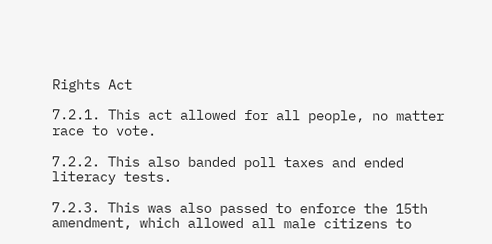Rights Act

7.2.1. This act allowed for all people, no matter race to vote.

7.2.2. This also banded poll taxes and ended literacy tests.

7.2.3. This was also passed to enforce the 15th amendment, which allowed all male citizens to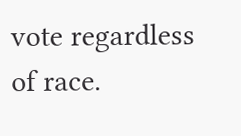vote regardless of race.